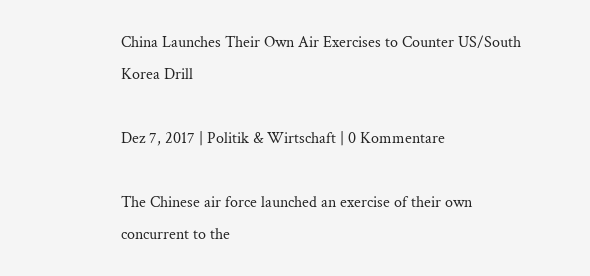China Launches Their Own Air Exercises to Counter US/South Korea Drill

Dez 7, 2017 | Politik & Wirtschaft | 0 Kommentare

The Chinese air force launched an exercise of their own concurrent to the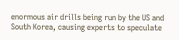enormous air drills being run by the US and South Korea, causing experts to speculate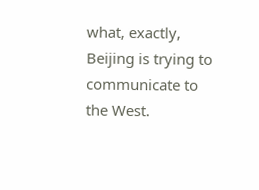what, exactly, Beijing is trying to communicate to the West.